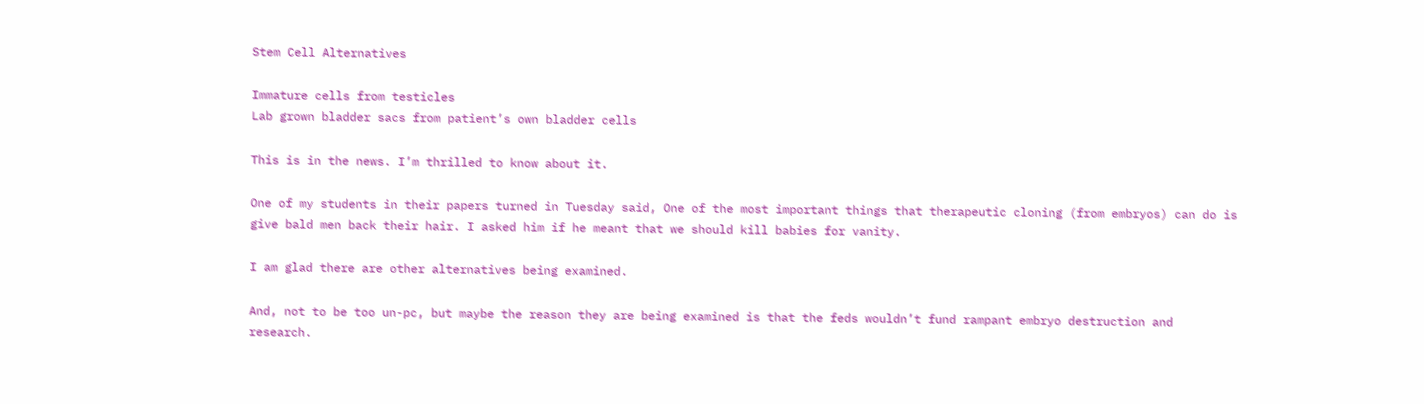Stem Cell Alternatives

Immature cells from testicles
Lab grown bladder sacs from patient’s own bladder cells

This is in the news. I’m thrilled to know about it.

One of my students in their papers turned in Tuesday said, One of the most important things that therapeutic cloning (from embryos) can do is give bald men back their hair. I asked him if he meant that we should kill babies for vanity.

I am glad there are other alternatives being examined.

And, not to be too un-pc, but maybe the reason they are being examined is that the feds wouldn’t fund rampant embryo destruction and research.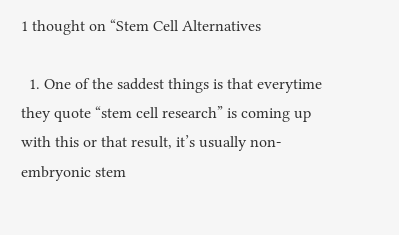1 thought on “Stem Cell Alternatives

  1. One of the saddest things is that everytime they quote “stem cell research” is coming up with this or that result, it’s usually non-embryonic stem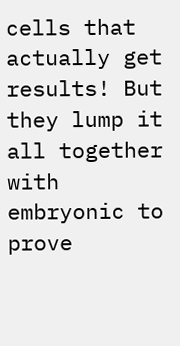cells that actually get results! But they lump it all together with embryonic to prove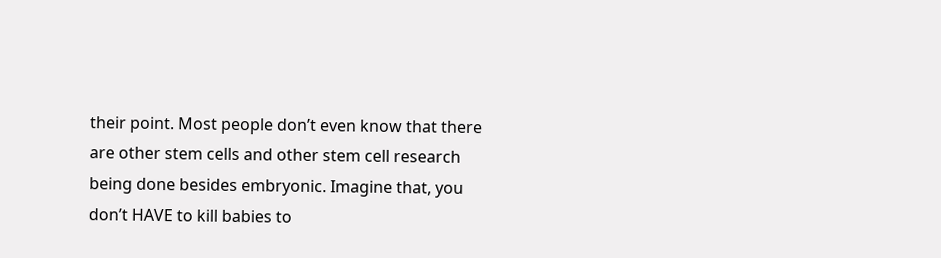their point. Most people don’t even know that there are other stem cells and other stem cell research being done besides embryonic. Imagine that, you don’t HAVE to kill babies to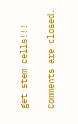get stem cells!!!

Comments are closed.